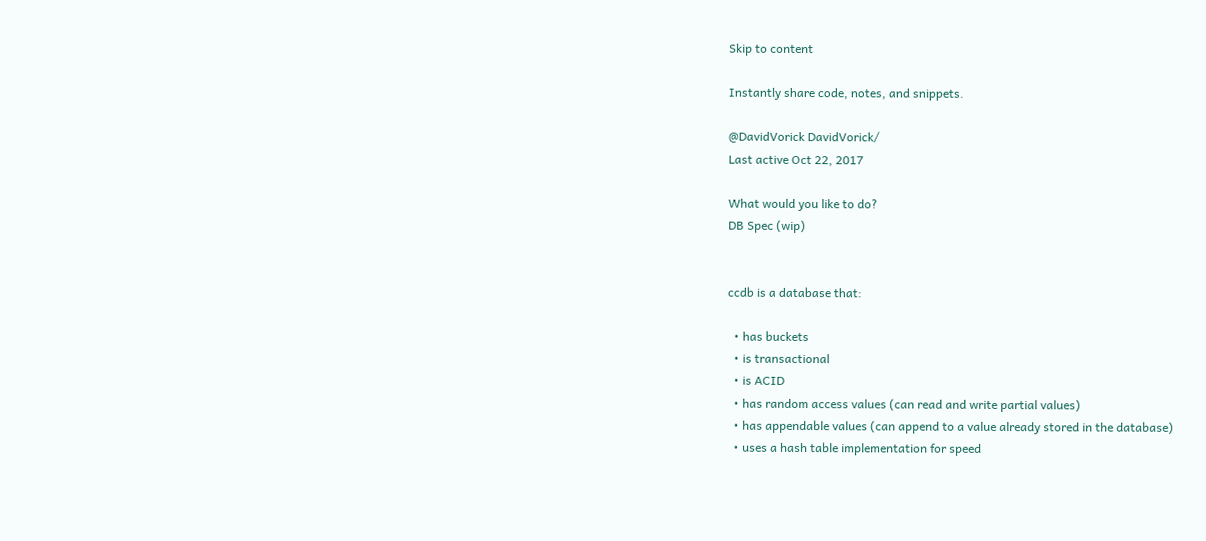Skip to content

Instantly share code, notes, and snippets.

@DavidVorick DavidVorick/
Last active Oct 22, 2017

What would you like to do?
DB Spec (wip)


ccdb is a database that:

  • has buckets
  • is transactional
  • is ACID
  • has random access values (can read and write partial values)
  • has appendable values (can append to a value already stored in the database)
  • uses a hash table implementation for speed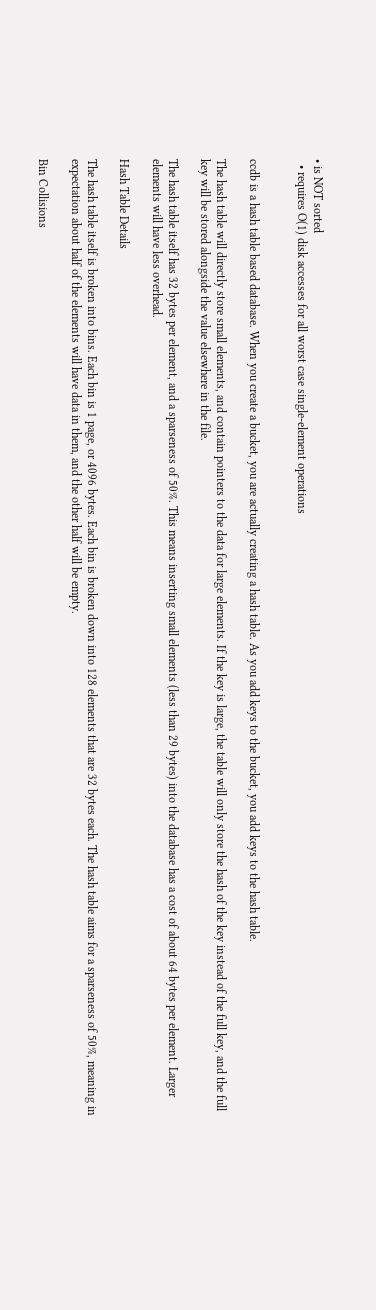• is NOT sorted
  • requires O(1) disk accesses for all worst case single-element operations


ccdb is a hash table based database. When you create a bucket, you are actually creating a hash table. As you add keys to the bucket, you add keys to the hash table.

The hash table will directly store small elements, and contain pointers to the data for large elements. If the key is large, the table will only store the hash of the key instead of the full key, and the full key will be stored alongside the value elsewhere in the file.

The hash table itself has 32 bytes per element, and a sparseness of 50%. This means inserting small elements (less than 29 bytes) into the database has a cost of about 64 bytes per element. Larger elements will have less overhead.

Hash Table Details

The hash table itself is broken into bins. Each bin is 1 page, or 4096 bytes. Each bin is broken down into 128 elements that are 32 bytes each. The hash table aims for a sparseness of 50%, meaning in expectation about half of the elements will have data in them, and the other half will be empty.

Bin Collisions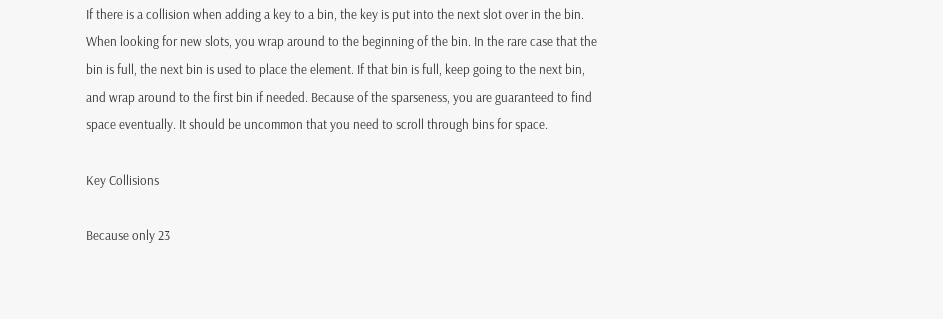If there is a collision when adding a key to a bin, the key is put into the next slot over in the bin. When looking for new slots, you wrap around to the beginning of the bin. In the rare case that the bin is full, the next bin is used to place the element. If that bin is full, keep going to the next bin, and wrap around to the first bin if needed. Because of the sparseness, you are guaranteed to find space eventually. It should be uncommon that you need to scroll through bins for space.

Key Collisions

Because only 23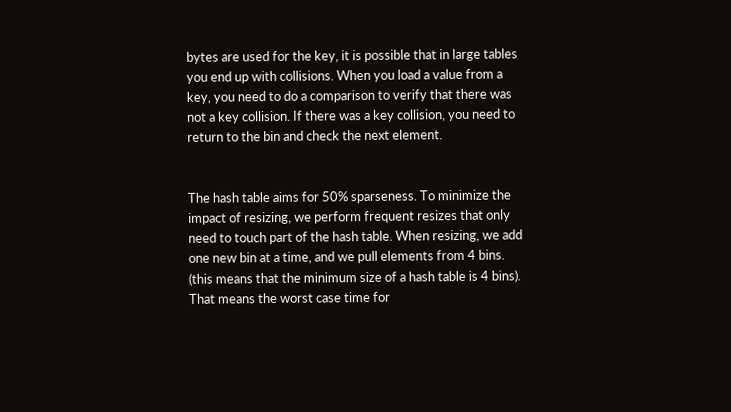bytes are used for the key, it is possible that in large tables you end up with collisions. When you load a value from a key, you need to do a comparison to verify that there was not a key collision. If there was a key collision, you need to return to the bin and check the next element.


The hash table aims for 50% sparseness. To minimize the impact of resizing, we perform frequent resizes that only need to touch part of the hash table. When resizing, we add one new bin at a time, and we pull elements from 4 bins. (this means that the minimum size of a hash table is 4 bins). That means the worst case time for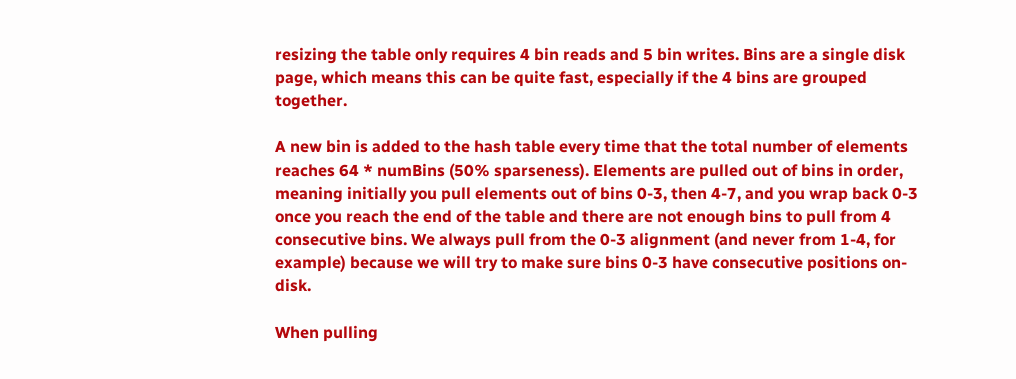resizing the table only requires 4 bin reads and 5 bin writes. Bins are a single disk page, which means this can be quite fast, especially if the 4 bins are grouped together.

A new bin is added to the hash table every time that the total number of elements reaches 64 * numBins (50% sparseness). Elements are pulled out of bins in order, meaning initially you pull elements out of bins 0-3, then 4-7, and you wrap back 0-3 once you reach the end of the table and there are not enough bins to pull from 4 consecutive bins. We always pull from the 0-3 alignment (and never from 1-4, for example) because we will try to make sure bins 0-3 have consecutive positions on-disk.

When pulling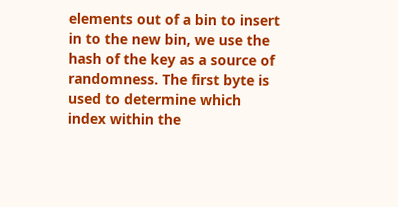elements out of a bin to insert in to the new bin, we use the hash of the key as a source of randomness. The first byte is used to determine which index within the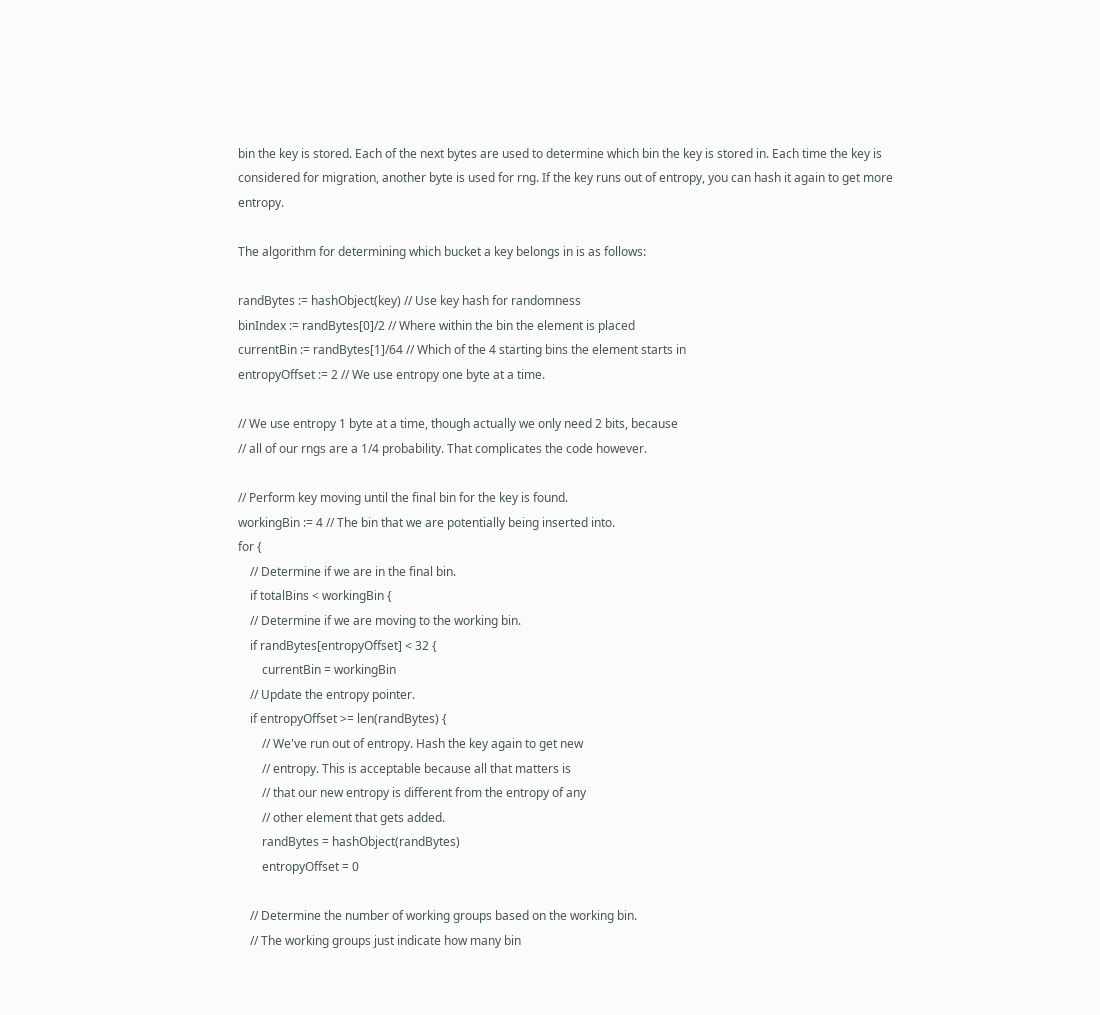bin the key is stored. Each of the next bytes are used to determine which bin the key is stored in. Each time the key is considered for migration, another byte is used for rng. If the key runs out of entropy, you can hash it again to get more entropy.

The algorithm for determining which bucket a key belongs in is as follows:

randBytes := hashObject(key) // Use key hash for randomness
binIndex := randBytes[0]/2 // Where within the bin the element is placed
currentBin := randBytes[1]/64 // Which of the 4 starting bins the element starts in
entropyOffset := 2 // We use entropy one byte at a time.

// We use entropy 1 byte at a time, though actually we only need 2 bits, because
// all of our rngs are a 1/4 probability. That complicates the code however.

// Perform key moving until the final bin for the key is found.
workingBin := 4 // The bin that we are potentially being inserted into.
for {
    // Determine if we are in the final bin.
    if totalBins < workingBin {
    // Determine if we are moving to the working bin.
    if randBytes[entropyOffset] < 32 {
        currentBin = workingBin
    // Update the entropy pointer.
    if entropyOffset >= len(randBytes) {
        // We've run out of entropy. Hash the key again to get new
        // entropy. This is acceptable because all that matters is
        // that our new entropy is different from the entropy of any
        // other element that gets added.
        randBytes = hashObject(randBytes)
        entropyOffset = 0

    // Determine the number of working groups based on the working bin.
    // The working groups just indicate how many bin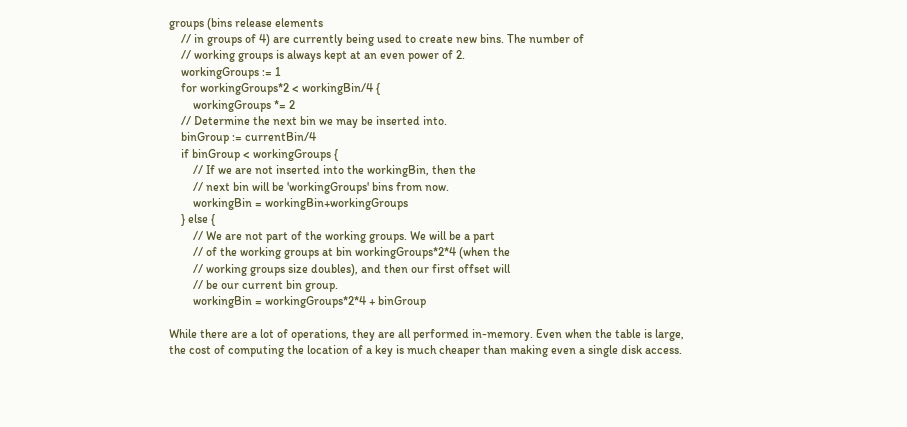groups (bins release elements
    // in groups of 4) are currently being used to create new bins. The number of
    // working groups is always kept at an even power of 2.
    workingGroups := 1
    for workingGroups*2 < workingBin/4 {
        workingGroups *= 2
    // Determine the next bin we may be inserted into.
    binGroup := currentBin/4
    if binGroup < workingGroups {
        // If we are not inserted into the workingBin, then the
        // next bin will be 'workingGroups' bins from now.
        workingBin = workingBin+workingGroups
    } else {
        // We are not part of the working groups. We will be a part
        // of the working groups at bin workingGroups*2*4 (when the
        // working groups size doubles), and then our first offset will
        // be our current bin group.
        workingBin = workingGroups*2*4 + binGroup

While there are a lot of operations, they are all performed in-memory. Even when the table is large, the cost of computing the location of a key is much cheaper than making even a single disk access.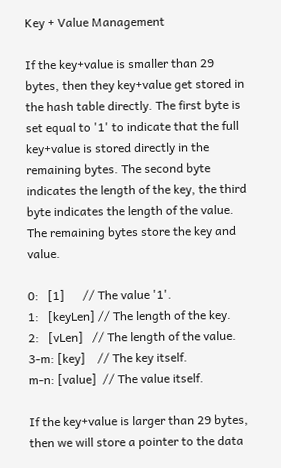Key + Value Management

If the key+value is smaller than 29 bytes, then they key+value get stored in the hash table directly. The first byte is set equal to '1' to indicate that the full key+value is stored directly in the remaining bytes. The second byte indicates the length of the key, the third byte indicates the length of the value. The remaining bytes store the key and value.

0:   [1]      // The value '1'.
1:   [keyLen] // The length of the key.
2:   [vLen]   // The length of the value.
3-m: [key]    // The key itself.
m-n: [value]  // The value itself.

If the key+value is larger than 29 bytes, then we will store a pointer to the data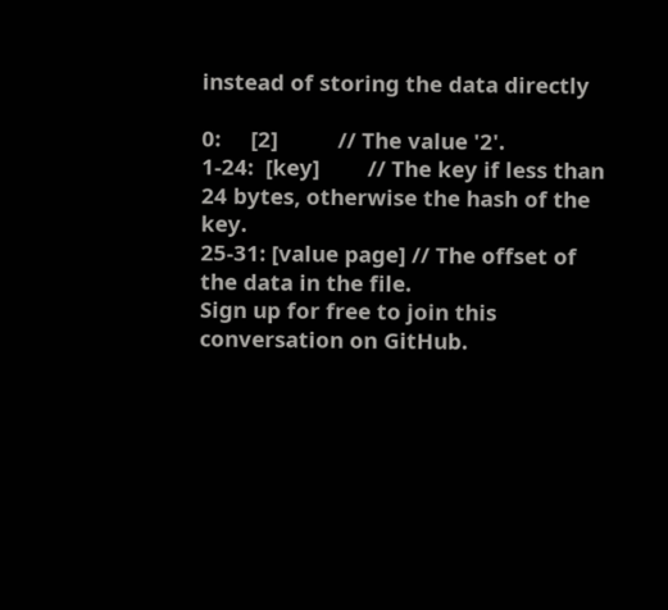instead of storing the data directly

0:     [2]          // The value '2'.
1-24:  [key]        // The key if less than 24 bytes, otherwise the hash of the key.
25-31: [value page] // The offset of the data in the file.
Sign up for free to join this conversation on GitHub.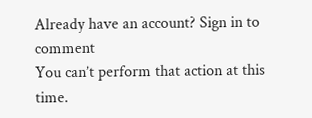Already have an account? Sign in to comment
You can’t perform that action at this time.